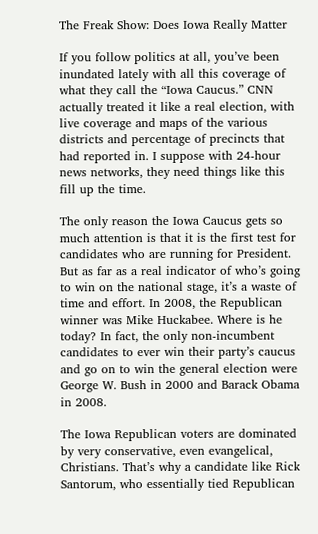The Freak Show: Does Iowa Really Matter

If you follow politics at all, you’ve been inundated lately with all this coverage of what they call the “Iowa Caucus.” CNN actually treated it like a real election, with live coverage and maps of the various districts and percentage of precincts that had reported in. I suppose with 24-hour news networks, they need things like this fill up the time.

The only reason the Iowa Caucus gets so much attention is that it is the first test for candidates who are running for President. But as far as a real indicator of who’s going to win on the national stage, it’s a waste of time and effort. In 2008, the Republican winner was Mike Huckabee. Where is he today? In fact, the only non-incumbent candidates to ever win their party’s caucus and go on to win the general election were George W. Bush in 2000 and Barack Obama in 2008.

The Iowa Republican voters are dominated by very conservative, even evangelical, Christians. That’s why a candidate like Rick Santorum, who essentially tied Republican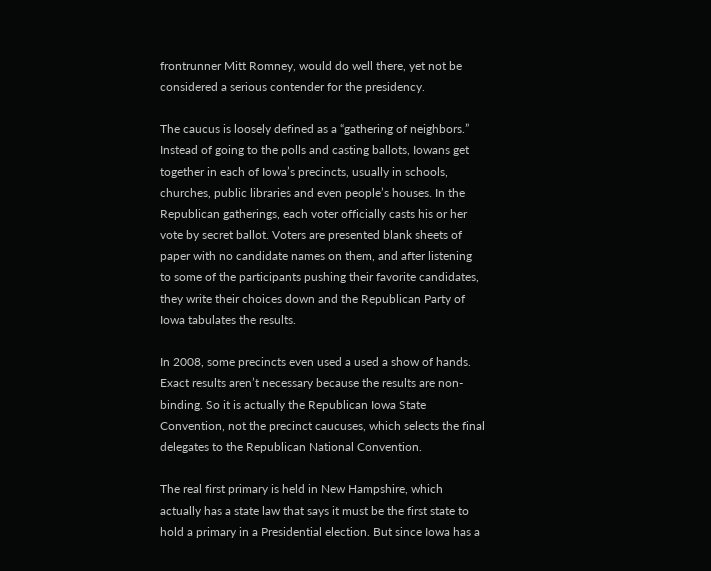frontrunner Mitt Romney, would do well there, yet not be considered a serious contender for the presidency.

The caucus is loosely defined as a “gathering of neighbors.” Instead of going to the polls and casting ballots, Iowans get together in each of Iowa’s precincts, usually in schools, churches, public libraries and even people’s houses. In the Republican gatherings, each voter officially casts his or her vote by secret ballot. Voters are presented blank sheets of paper with no candidate names on them, and after listening to some of the participants pushing their favorite candidates, they write their choices down and the Republican Party of Iowa tabulates the results.

In 2008, some precincts even used a used a show of hands. Exact results aren’t necessary because the results are non-binding. So it is actually the Republican Iowa State Convention, not the precinct caucuses, which selects the final delegates to the Republican National Convention.

The real first primary is held in New Hampshire, which actually has a state law that says it must be the first state to hold a primary in a Presidential election. But since Iowa has a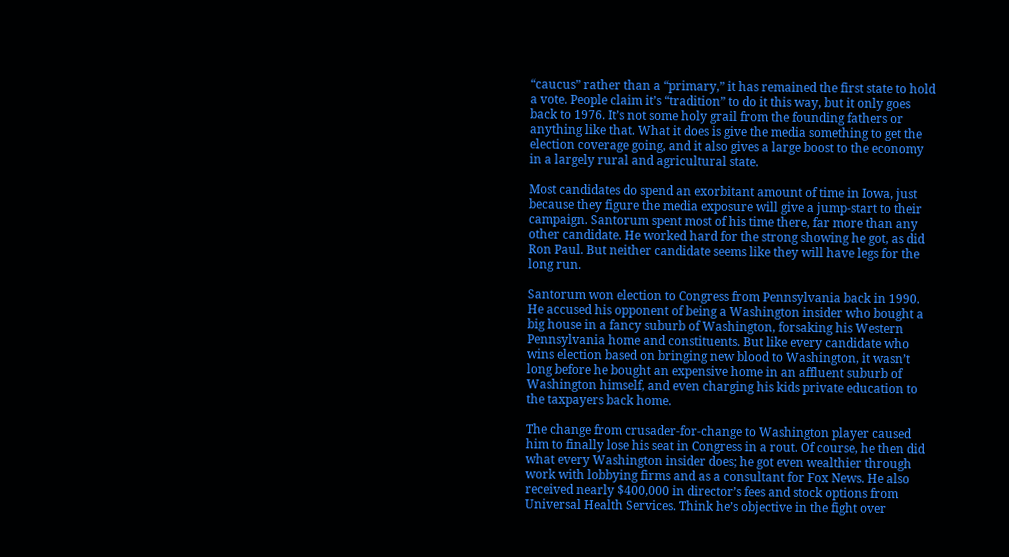“caucus” rather than a “primary,” it has remained the first state to hold a vote. People claim it’s “tradition” to do it this way, but it only goes back to 1976. It’s not some holy grail from the founding fathers or anything like that. What it does is give the media something to get the election coverage going, and it also gives a large boost to the economy in a largely rural and agricultural state.

Most candidates do spend an exorbitant amount of time in Iowa, just because they figure the media exposure will give a jump-start to their campaign. Santorum spent most of his time there, far more than any other candidate. He worked hard for the strong showing he got, as did Ron Paul. But neither candidate seems like they will have legs for the long run.

Santorum won election to Congress from Pennsylvania back in 1990. He accused his opponent of being a Washington insider who bought a big house in a fancy suburb of Washington, forsaking his Western Pennsylvania home and constituents. But like every candidate who wins election based on bringing new blood to Washington, it wasn’t long before he bought an expensive home in an affluent suburb of Washington himself, and even charging his kids private education to the taxpayers back home.

The change from crusader-for-change to Washington player caused him to finally lose his seat in Congress in a rout. Of course, he then did what every Washington insider does; he got even wealthier through work with lobbying firms and as a consultant for Fox News. He also received nearly $400,000 in director’s fees and stock options from Universal Health Services. Think he’s objective in the fight over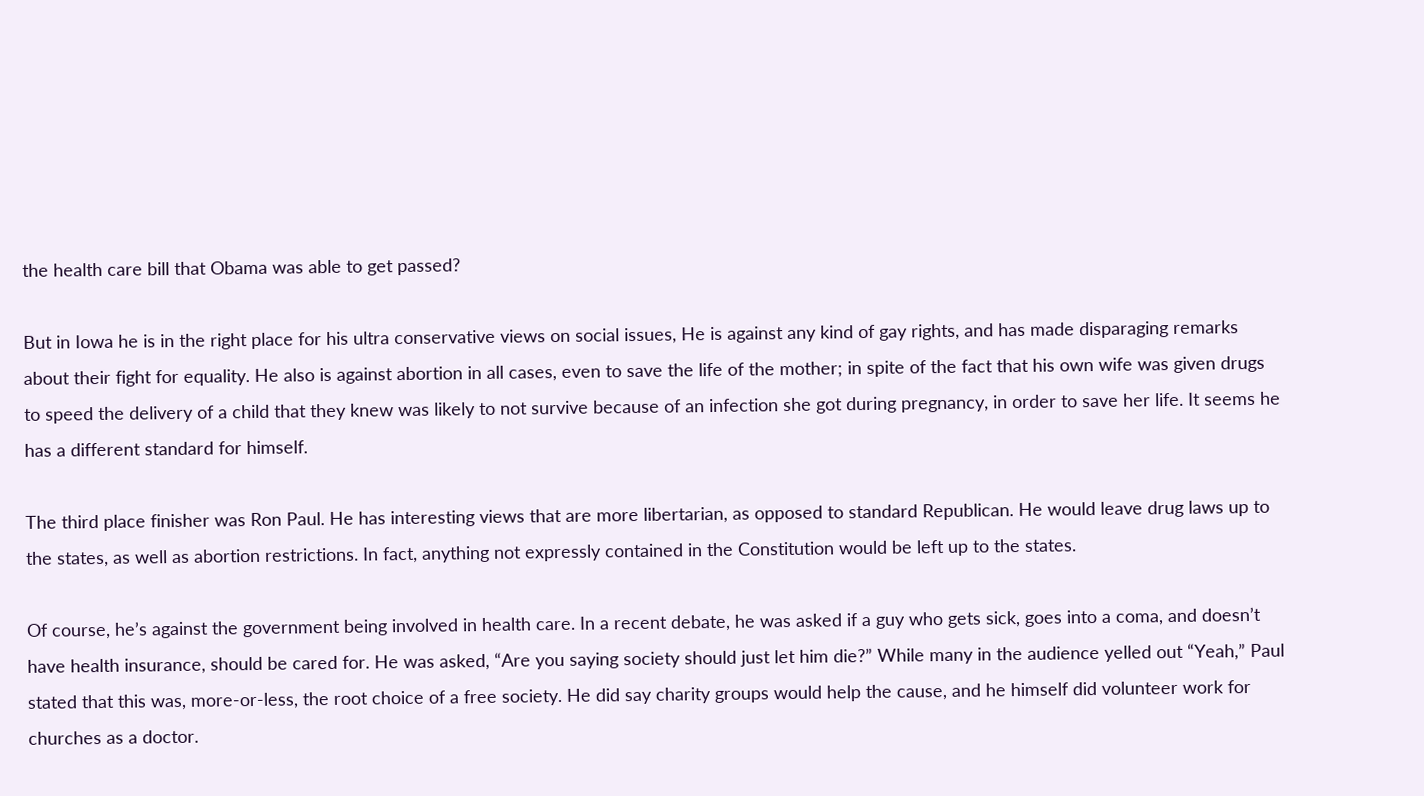the health care bill that Obama was able to get passed?

But in Iowa he is in the right place for his ultra conservative views on social issues, He is against any kind of gay rights, and has made disparaging remarks about their fight for equality. He also is against abortion in all cases, even to save the life of the mother; in spite of the fact that his own wife was given drugs to speed the delivery of a child that they knew was likely to not survive because of an infection she got during pregnancy, in order to save her life. It seems he has a different standard for himself.

The third place finisher was Ron Paul. He has interesting views that are more libertarian, as opposed to standard Republican. He would leave drug laws up to the states, as well as abortion restrictions. In fact, anything not expressly contained in the Constitution would be left up to the states.

Of course, he’s against the government being involved in health care. In a recent debate, he was asked if a guy who gets sick, goes into a coma, and doesn’t have health insurance, should be cared for. He was asked, “Are you saying society should just let him die?” While many in the audience yelled out “Yeah,” Paul stated that this was, more-or-less, the root choice of a free society. He did say charity groups would help the cause, and he himself did volunteer work for churches as a doctor.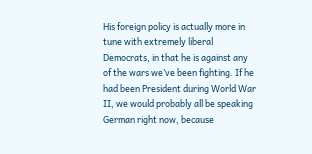His foreign policy is actually more in tune with extremely liberal Democrats, in that he is against any of the wars we’ve been fighting. If he had been President during World War II, we would probably all be speaking German right now, because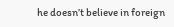he doesn’t believe in foreign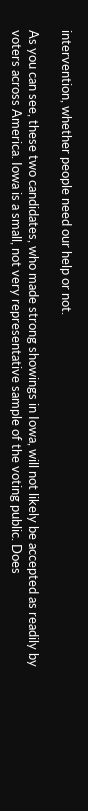intervention, whether people need our help or not.

As you can see, these two candidates, who made strong showings in Iowa, will not likely be accepted as readily by voters across America. Iowa is a small, not very representative sample of the voting public. Does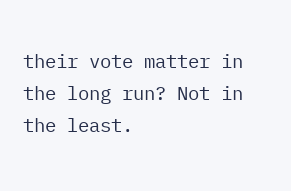their vote matter in the long run? Not in the least.